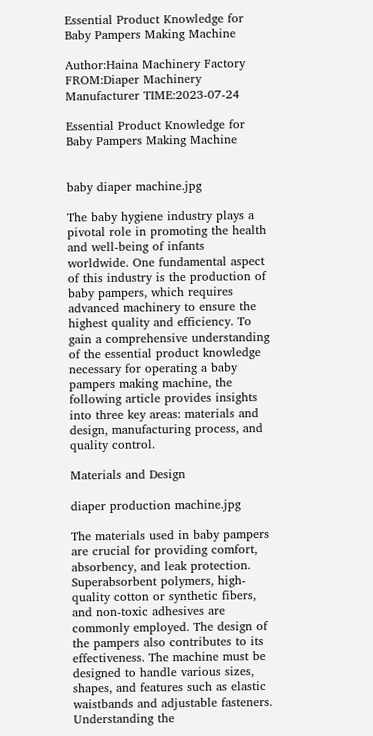Essential Product Knowledge for Baby Pampers Making Machine

Author:Haina Machinery Factory FROM:Diaper Machinery Manufacturer TIME:2023-07-24

Essential Product Knowledge for Baby Pampers Making Machine


baby diaper machine.jpg

The baby hygiene industry plays a pivotal role in promoting the health and well-being of infants worldwide. One fundamental aspect of this industry is the production of baby pampers, which requires advanced machinery to ensure the highest quality and efficiency. To gain a comprehensive understanding of the essential product knowledge necessary for operating a baby pampers making machine, the following article provides insights into three key areas: materials and design, manufacturing process, and quality control.

Materials and Design

diaper production machine.jpg

The materials used in baby pampers are crucial for providing comfort, absorbency, and leak protection. Superabsorbent polymers, high-quality cotton or synthetic fibers, and non-toxic adhesives are commonly employed. The design of the pampers also contributes to its effectiveness. The machine must be designed to handle various sizes, shapes, and features such as elastic waistbands and adjustable fasteners. Understanding the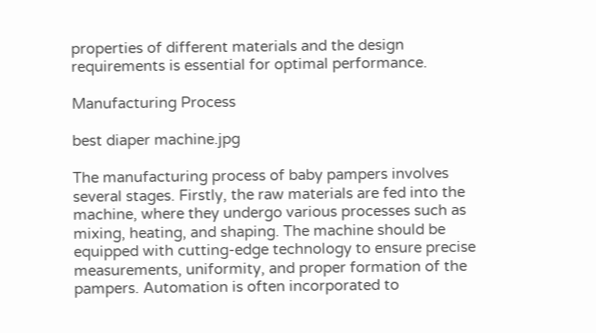properties of different materials and the design requirements is essential for optimal performance.

Manufacturing Process

best diaper machine.jpg

The manufacturing process of baby pampers involves several stages. Firstly, the raw materials are fed into the machine, where they undergo various processes such as mixing, heating, and shaping. The machine should be equipped with cutting-edge technology to ensure precise measurements, uniformity, and proper formation of the pampers. Automation is often incorporated to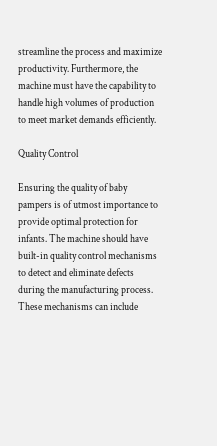streamline the process and maximize productivity. Furthermore, the machine must have the capability to handle high volumes of production to meet market demands efficiently.

Quality Control

Ensuring the quality of baby pampers is of utmost importance to provide optimal protection for infants. The machine should have built-in quality control mechanisms to detect and eliminate defects during the manufacturing process. These mechanisms can include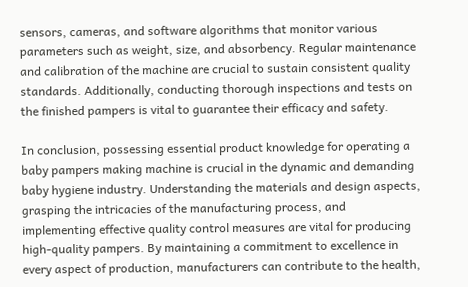sensors, cameras, and software algorithms that monitor various parameters such as weight, size, and absorbency. Regular maintenance and calibration of the machine are crucial to sustain consistent quality standards. Additionally, conducting thorough inspections and tests on the finished pampers is vital to guarantee their efficacy and safety.

In conclusion, possessing essential product knowledge for operating a baby pampers making machine is crucial in the dynamic and demanding baby hygiene industry. Understanding the materials and design aspects, grasping the intricacies of the manufacturing process, and implementing effective quality control measures are vital for producing high-quality pampers. By maintaining a commitment to excellence in every aspect of production, manufacturers can contribute to the health,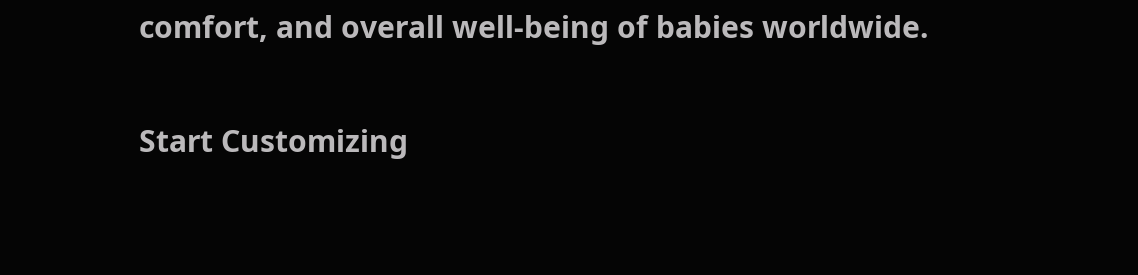comfort, and overall well-being of babies worldwide.

Start Customizing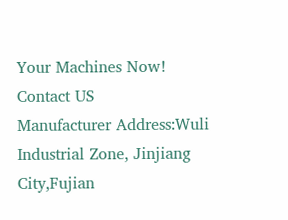Your Machines Now!
Contact US
Manufacturer Address:Wuli Industrial Zone, Jinjiang City,Fujian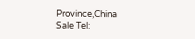Province,China
Sale Tel: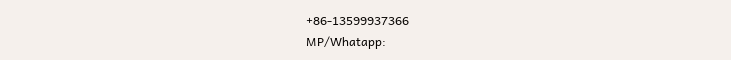+86-13599937366
MP/Whatapp: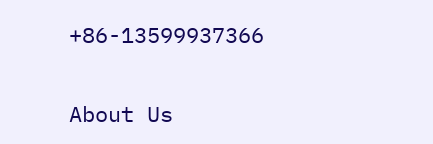+86-13599937366


About Us